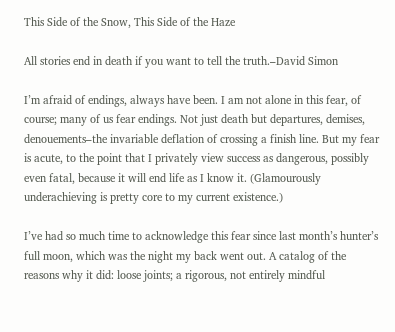This Side of the Snow, This Side of the Haze

All stories end in death if you want to tell the truth.–David Simon

I’m afraid of endings, always have been. I am not alone in this fear, of course; many of us fear endings. Not just death but departures, demises, denouements–the invariable deflation of crossing a finish line. But my fear is acute, to the point that I privately view success as dangerous, possibly even fatal, because it will end life as I know it. (Glamourously underachieving is pretty core to my current existence.)

I’ve had so much time to acknowledge this fear since last month’s hunter’s full moon, which was the night my back went out. A catalog of the reasons why it did: loose joints; a rigorous, not entirely mindful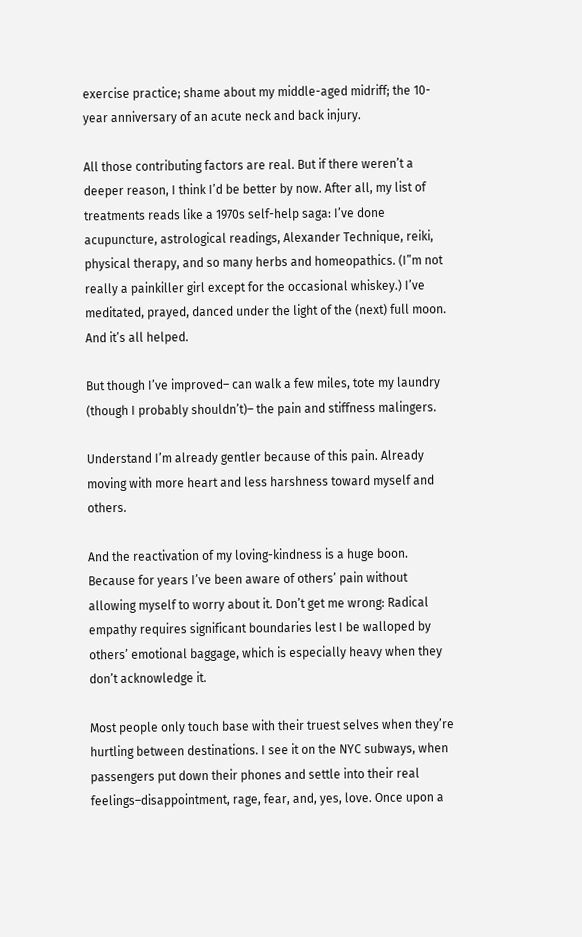exercise practice; shame about my middle-aged midriff; the 10-year anniversary of an acute neck and back injury.

All those contributing factors are real. But if there weren’t a deeper reason, I think I’d be better by now. After all, my list of treatments reads like a 1970s self-help saga: I’ve done acupuncture, astrological readings, Alexander Technique, reiki, physical therapy, and so many herbs and homeopathics. (I”m not really a painkiller girl except for the occasional whiskey.) I’ve meditated, prayed, danced under the light of the (next) full moon. And it’s all helped.

But though I’ve improved– can walk a few miles, tote my laundry (though I probably shouldn’t)– the pain and stiffness malingers.

Understand I’m already gentler because of this pain. Already moving with more heart and less harshness toward myself and others.

And the reactivation of my loving-kindness is a huge boon. Because for years I’ve been aware of others’ pain without allowing myself to worry about it. Don’t get me wrong: Radical empathy requires significant boundaries lest I be walloped by others’ emotional baggage, which is especially heavy when they don’t acknowledge it.

Most people only touch base with their truest selves when they’re hurtling between destinations. I see it on the NYC subways, when passengers put down their phones and settle into their real feelings–disappointment, rage, fear, and, yes, love. Once upon a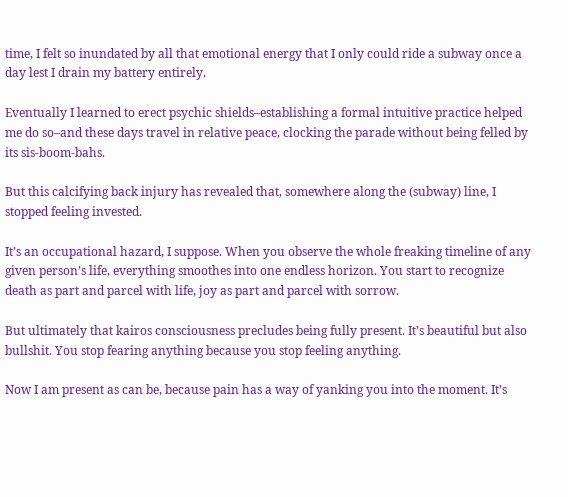time, I felt so inundated by all that emotional energy that I only could ride a subway once a day lest I drain my battery entirely.

Eventually I learned to erect psychic shields–establishing a formal intuitive practice helped me do so–and these days travel in relative peace, clocking the parade without being felled by its sis-boom-bahs.

But this calcifying back injury has revealed that, somewhere along the (subway) line, I stopped feeling invested.

It’s an occupational hazard, I suppose. When you observe the whole freaking timeline of any given person’s life, everything smoothes into one endless horizon. You start to recognize death as part and parcel with life, joy as part and parcel with sorrow.

But ultimately that kairos consciousness precludes being fully present. It’s beautiful but also bullshit. You stop fearing anything because you stop feeling anything.

Now I am present as can be, because pain has a way of yanking you into the moment. It’s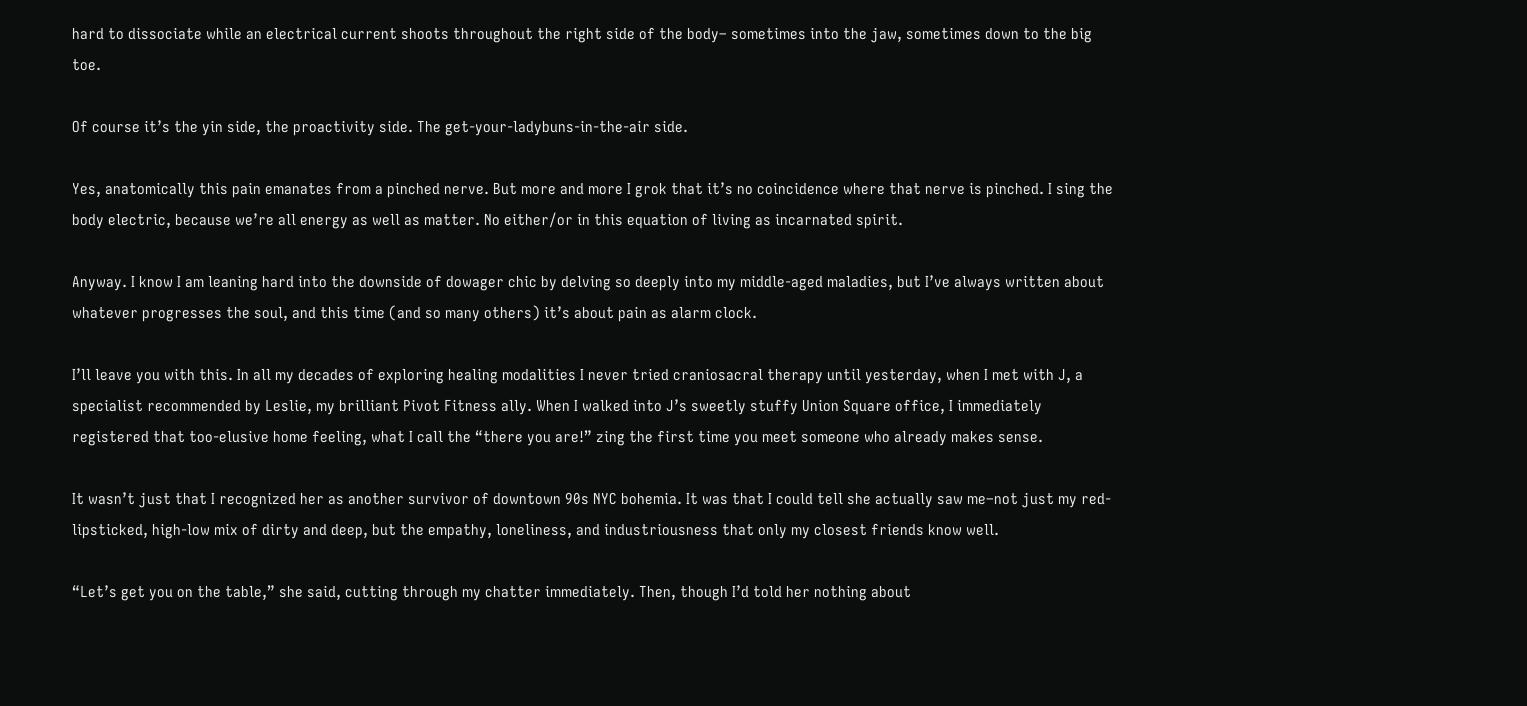hard to dissociate while an electrical current shoots throughout the right side of the body– sometimes into the jaw, sometimes down to the big toe.

Of course it’s the yin side, the proactivity side. The get-your-ladybuns-in-the-air side.

Yes, anatomically this pain emanates from a pinched nerve. But more and more I grok that it’s no coincidence where that nerve is pinched. I sing the body electric, because we’re all energy as well as matter. No either/or in this equation of living as incarnated spirit.

Anyway. I know I am leaning hard into the downside of dowager chic by delving so deeply into my middle-aged maladies, but I’ve always written about whatever progresses the soul, and this time (and so many others) it’s about pain as alarm clock.

I’ll leave you with this. In all my decades of exploring healing modalities I never tried craniosacral therapy until yesterday, when I met with J, a specialist recommended by Leslie, my brilliant Pivot Fitness ally. When I walked into J’s sweetly stuffy Union Square office, I immediately registered that too-elusive home feeling, what I call the “there you are!” zing the first time you meet someone who already makes sense.

It wasn’t just that I recognized her as another survivor of downtown 90s NYC bohemia. It was that I could tell she actually saw me–not just my red-lipsticked, high-low mix of dirty and deep, but the empathy, loneliness, and industriousness that only my closest friends know well.

“Let’s get you on the table,” she said, cutting through my chatter immediately. Then, though I’d told her nothing about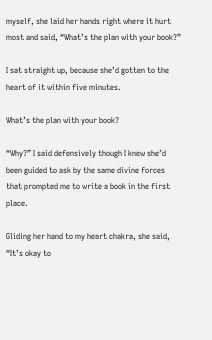myself, she laid her hands right where it hurt most and said, “What’s the plan with your book?”

I sat straight up, because she’d gotten to the heart of it within five minutes.

What’s the plan with your book?

“Why?” I said defensively though I knew she’d been guided to ask by the same divine forces that prompted me to write a book in the first place.

Gliding her hand to my heart chakra, she said, “It’s okay to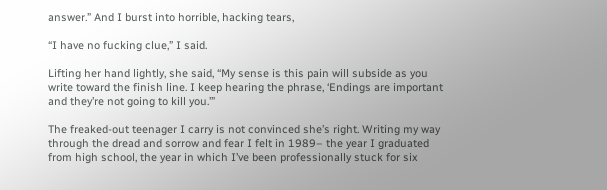answer.” And I burst into horrible, hacking tears,

“I have no fucking clue,” I said.

Lifting her hand lightly, she said, “My sense is this pain will subside as you write toward the finish line. I keep hearing the phrase, ‘Endings are important and they’re not going to kill you.’”

The freaked-out teenager I carry is not convinced she’s right. Writing my way through the dread and sorrow and fear I felt in 1989– the year I graduated from high school, the year in which I’ve been professionally stuck for six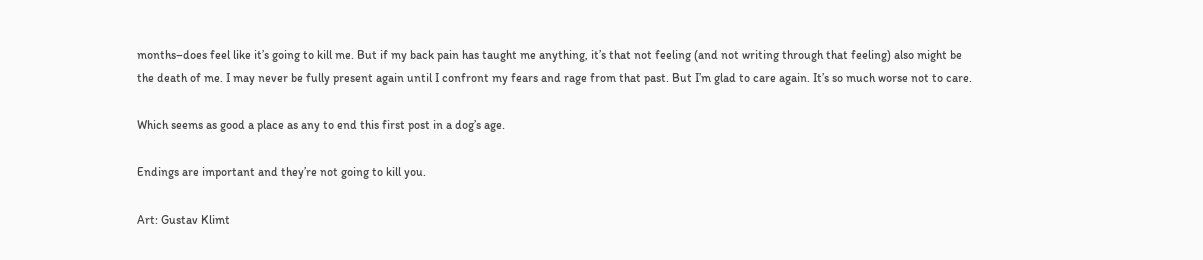months–does feel like it’s going to kill me. But if my back pain has taught me anything, it’s that not feeling (and not writing through that feeling) also might be the death of me. I may never be fully present again until I confront my fears and rage from that past. But I’m glad to care again. It’s so much worse not to care.

Which seems as good a place as any to end this first post in a dog’s age.

Endings are important and they’re not going to kill you.

Art: Gustav Klimt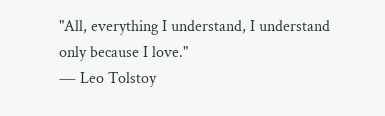"All, everything I understand, I understand only because I love."
― Leo Tolstoy